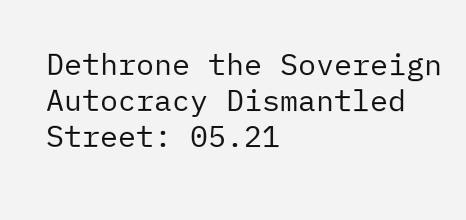Dethrone the Sovereign
Autocracy Dismantled
Street: 05.21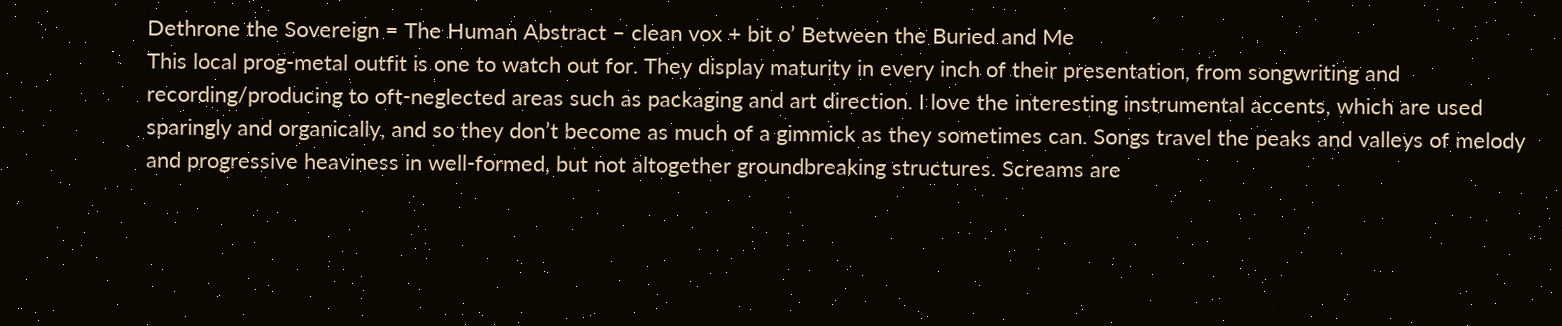Dethrone the Sovereign = The Human Abstract – clean vox + bit o’ Between the Buried and Me
This local prog-metal outfit is one to watch out for. They display maturity in every inch of their presentation, from songwriting and recording/producing to oft-neglected areas such as packaging and art direction. I love the interesting instrumental accents, which are used sparingly and organically, and so they don’t become as much of a gimmick as they sometimes can. Songs travel the peaks and valleys of melody and progressive heaviness in well-formed, but not altogether groundbreaking structures. Screams are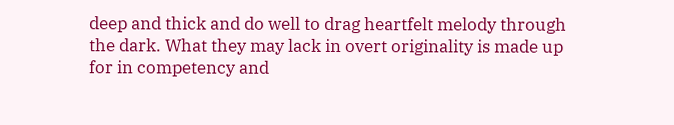deep and thick and do well to drag heartfelt melody through the dark. What they may lack in overt originality is made up for in competency and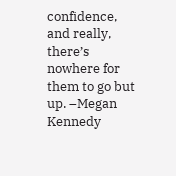confidence, and really, there’s nowhere for them to go but up. –Megan Kennedy